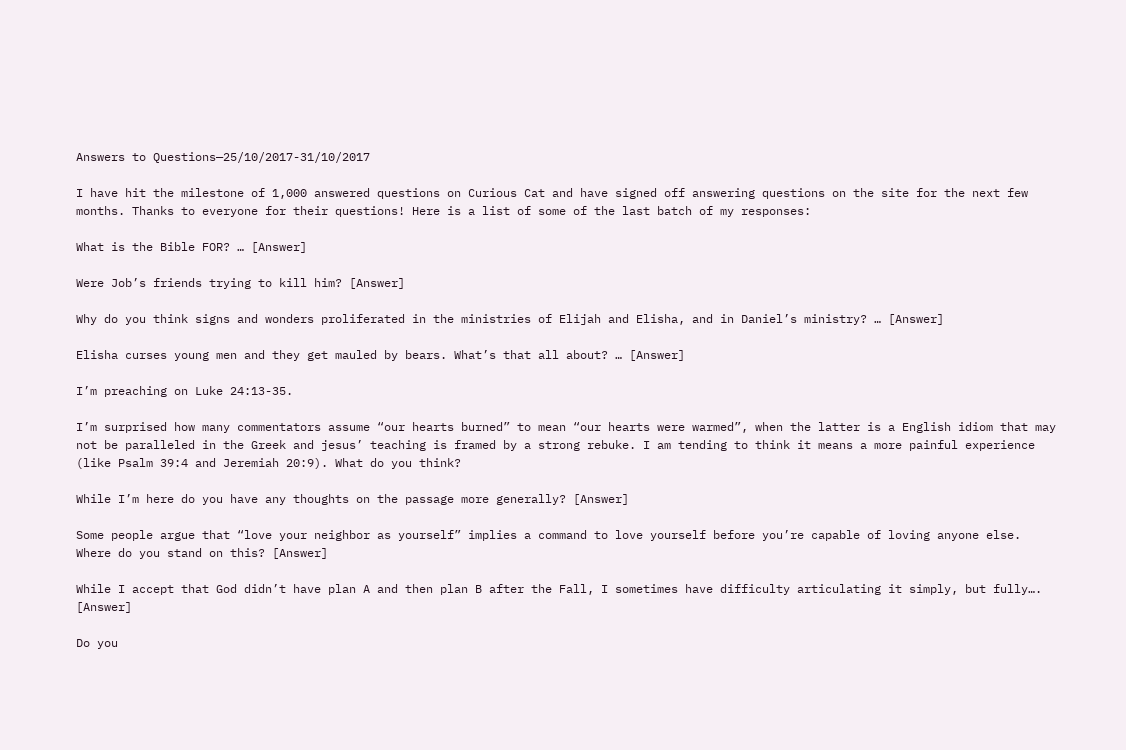Answers to Questions—25/10/2017-31/10/2017

I have hit the milestone of 1,000 answered questions on Curious Cat and have signed off answering questions on the site for the next few months. Thanks to everyone for their questions! Here is a list of some of the last batch of my responses:

What is the Bible FOR? … [Answer]

Were Job’s friends trying to kill him? [Answer]

Why do you think signs and wonders proliferated in the ministries of Elijah and Elisha, and in Daniel’s ministry? … [Answer]

Elisha curses young men and they get mauled by bears. What’s that all about? … [Answer]

I’m preaching on Luke 24:13-35.

I’m surprised how many commentators assume “our hearts burned” to mean “our hearts were warmed”, when the latter is a English idiom that may not be paralleled in the Greek and jesus’ teaching is framed by a strong rebuke. I am tending to think it means a more painful experience (like Psalm 39:4 and Jeremiah 20:9). What do you think?

While I’m here do you have any thoughts on the passage more generally? [Answer]

Some people argue that “love your neighbor as yourself” implies a command to love yourself before you’re capable of loving anyone else. Where do you stand on this? [Answer]

While I accept that God didn’t have plan A and then plan B after the Fall, I sometimes have difficulty articulating it simply, but fully…. [Answer]

Do you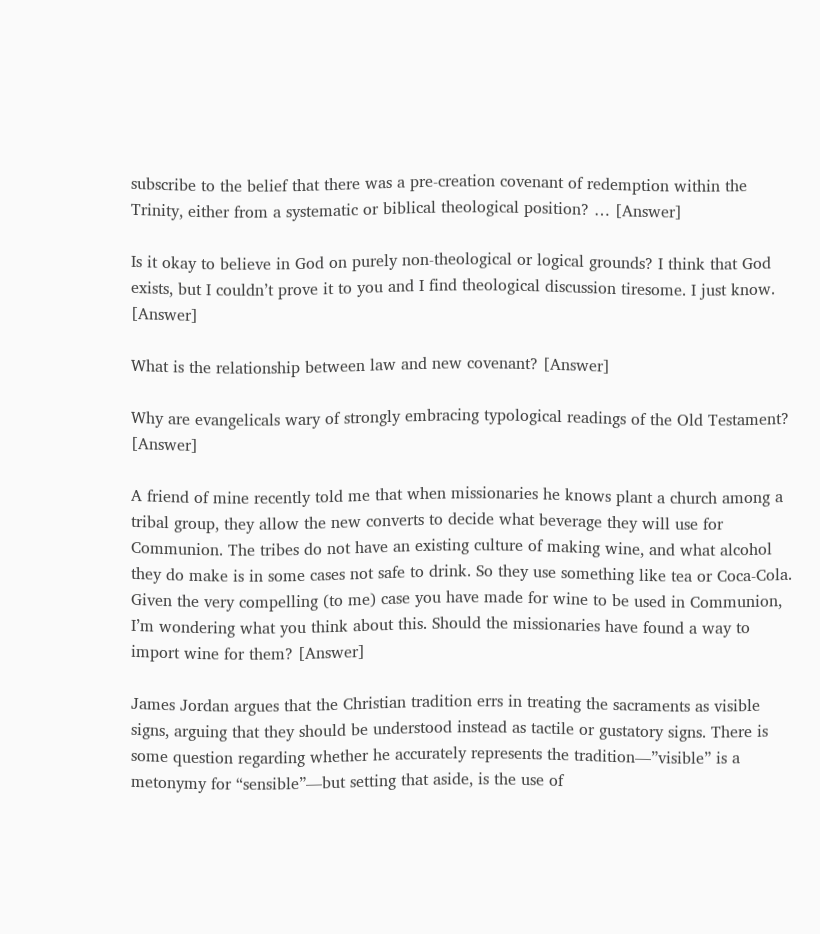subscribe to the belief that there was a pre-creation covenant of redemption within the Trinity, either from a systematic or biblical theological position? … [Answer]

Is it okay to believe in God on purely non-theological or logical grounds? I think that God exists, but I couldn’t prove it to you and I find theological discussion tiresome. I just know. [Answer]

What is the relationship between law and new covenant? [Answer]

Why are evangelicals wary of strongly embracing typological readings of the Old Testament? [Answer]

A friend of mine recently told me that when missionaries he knows plant a church among a tribal group, they allow the new converts to decide what beverage they will use for Communion. The tribes do not have an existing culture of making wine, and what alcohol they do make is in some cases not safe to drink. So they use something like tea or Coca-Cola. Given the very compelling (to me) case you have made for wine to be used in Communion, I’m wondering what you think about this. Should the missionaries have found a way to import wine for them? [Answer]

James Jordan argues that the Christian tradition errs in treating the sacraments as visible signs, arguing that they should be understood instead as tactile or gustatory signs. There is some question regarding whether he accurately represents the tradition—”visible” is a metonymy for “sensible”—but setting that aside, is the use of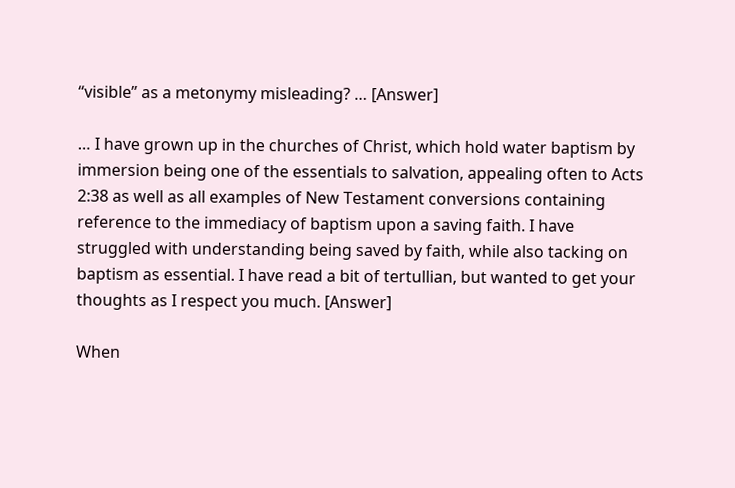“visible” as a metonymy misleading? … [Answer]

… I have grown up in the churches of Christ, which hold water baptism by immersion being one of the essentials to salvation, appealing often to Acts 2:38 as well as all examples of New Testament conversions containing reference to the immediacy of baptism upon a saving faith. I have struggled with understanding being saved by faith, while also tacking on baptism as essential. I have read a bit of tertullian, but wanted to get your thoughts as I respect you much. [Answer]

When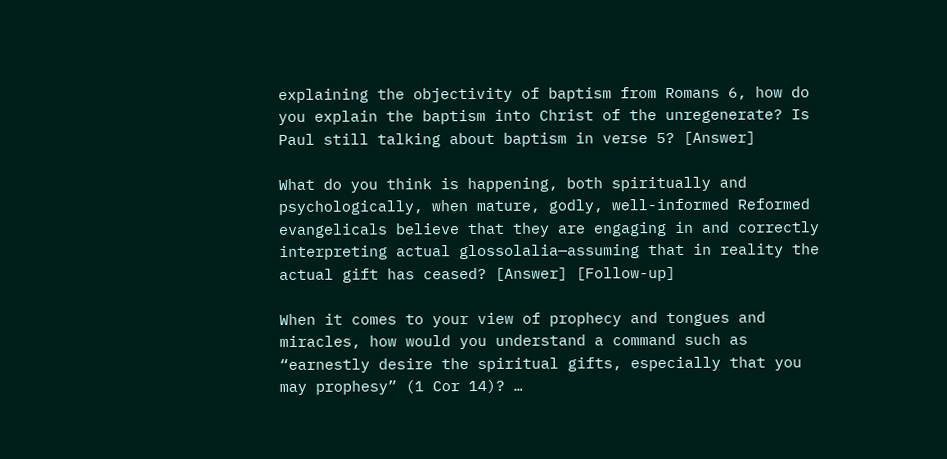explaining the objectivity of baptism from Romans 6, how do you explain the baptism into Christ of the unregenerate? Is Paul still talking about baptism in verse 5? [Answer]

What do you think is happening, both spiritually and psychologically, when mature, godly, well-informed Reformed evangelicals believe that they are engaging in and correctly interpreting actual glossolalia—assuming that in reality the actual gift has ceased? [Answer] [Follow-up]

When it comes to your view of prophecy and tongues and miracles, how would you understand a command such as “earnestly desire the spiritual gifts, especially that you may prophesy” (1 Cor 14)? …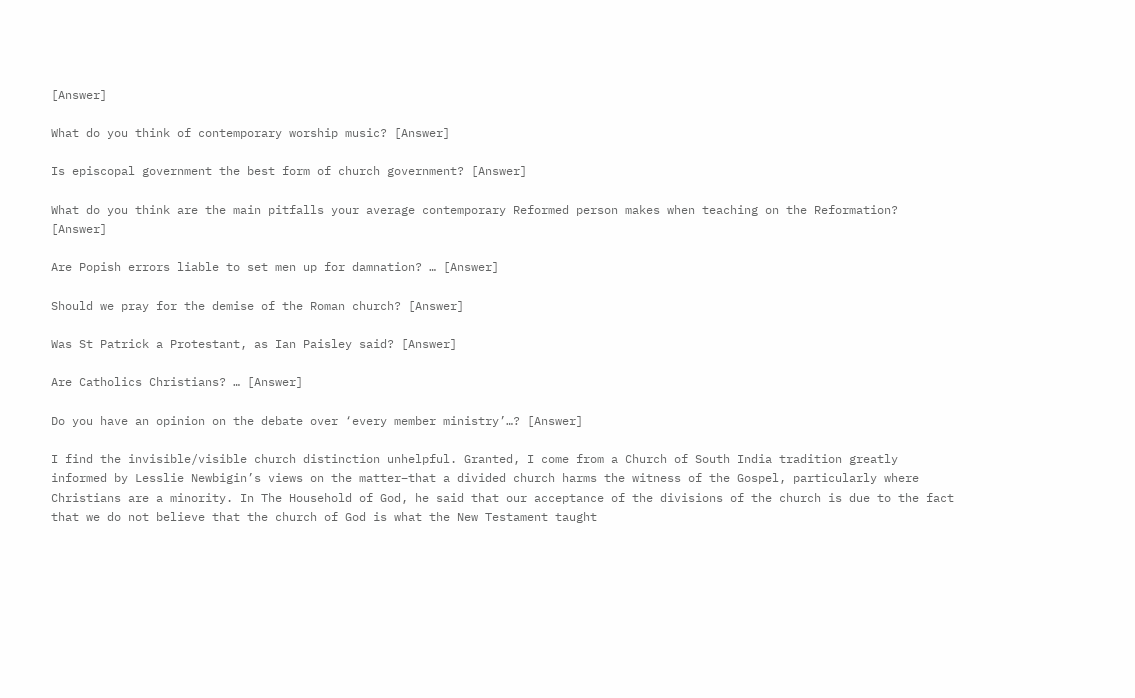[Answer]

What do you think of contemporary worship music? [Answer]

Is episcopal government the best form of church government? [Answer]

What do you think are the main pitfalls your average contemporary Reformed person makes when teaching on the Reformation? [Answer]

Are Popish errors liable to set men up for damnation? … [Answer]

Should we pray for the demise of the Roman church? [Answer]

Was St Patrick a Protestant, as Ian Paisley said? [Answer]

Are Catholics Christians? … [Answer]

Do you have an opinion on the debate over ‘every member ministry’…? [Answer]

I find the invisible/visible church distinction unhelpful. Granted, I come from a Church of South India tradition greatly informed by Lesslie Newbigin’s views on the matter–that a divided church harms the witness of the Gospel, particularly where Christians are a minority. In The Household of God, he said that our acceptance of the divisions of the church is due to the fact that we do not believe that the church of God is what the New Testament taught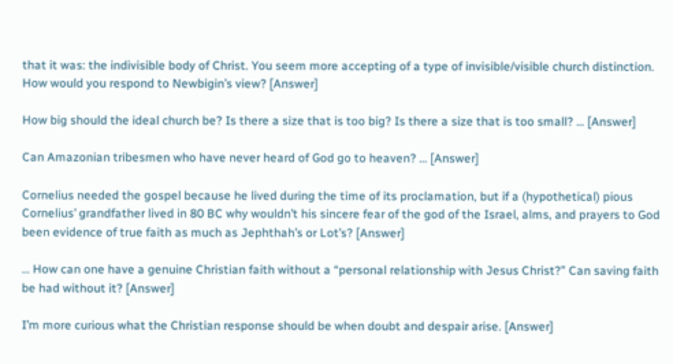that it was: the indivisible body of Christ. You seem more accepting of a type of invisible/visible church distinction. How would you respond to Newbigin’s view? [Answer]

How big should the ideal church be? Is there a size that is too big? Is there a size that is too small? … [Answer]

Can Amazonian tribesmen who have never heard of God go to heaven? … [Answer]

Cornelius needed the gospel because he lived during the time of its proclamation, but if a (hypothetical) pious Cornelius’ grandfather lived in 80 BC why wouldn’t his sincere fear of the god of the Israel, alms, and prayers to God been evidence of true faith as much as Jephthah’s or Lot’s? [Answer]

… How can one have a genuine Christian faith without a “personal relationship with Jesus Christ?” Can saving faith be had without it? [Answer]

I’m more curious what the Christian response should be when doubt and despair arise. [Answer]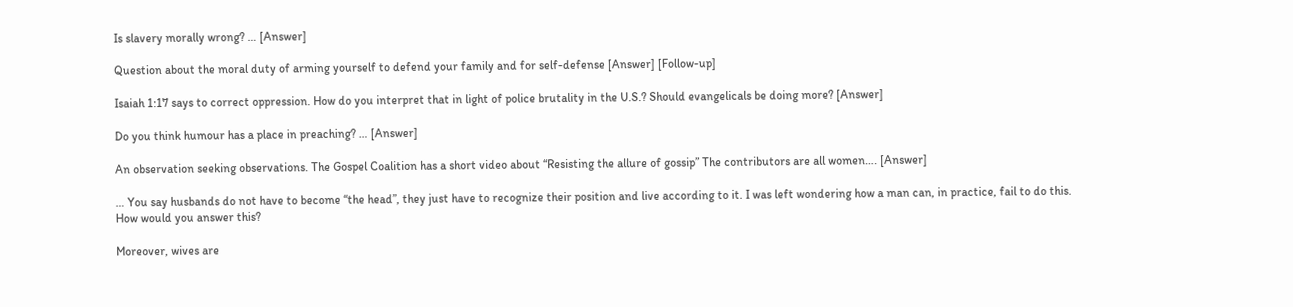Is slavery morally wrong? … [Answer]

Question about the moral duty of arming yourself to defend your family and for self-defense [Answer] [Follow-up]

Isaiah 1:17 says to correct oppression. How do you interpret that in light of police brutality in the U.S.? Should evangelicals be doing more? [Answer]

Do you think humour has a place in preaching? … [Answer]

An observation seeking observations. The Gospel Coalition has a short video about “Resisting the allure of gossip” The contributors are all women…. [Answer]

… You say husbands do not have to become “the head”, they just have to recognize their position and live according to it. I was left wondering how a man can, in practice, fail to do this. How would you answer this?

Moreover, wives are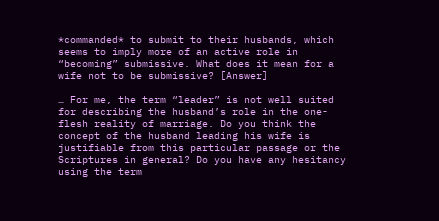*commanded* to submit to their husbands, which seems to imply more of an active role in “becoming” submissive. What does it mean for a wife not to be submissive? [Answer]

… For me, the term “leader” is not well suited for describing the husband’s role in the one-flesh reality of marriage. Do you think the concept of the husband leading his wife is justifiable from this particular passage or the Scriptures in general? Do you have any hesitancy using the term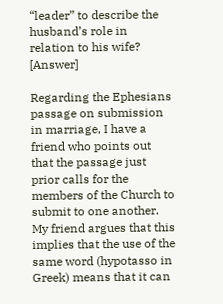“leader” to describe the husband’s role in relation to his wife? [Answer]

Regarding the Ephesians passage on submission in marriage, I have a friend who points out that the passage just prior calls for the members of the Church to submit to one another. My friend argues that this implies that the use of the same word (hypotasso in Greek) means that it can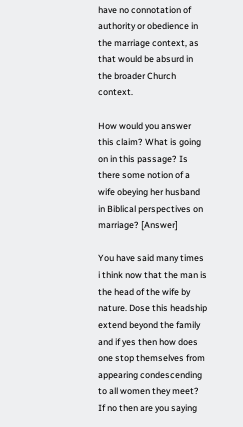have no connotation of authority or obedience in the marriage context, as that would be absurd in the broader Church context.

How would you answer this claim? What is going on in this passage? Is there some notion of a wife obeying her husband in Biblical perspectives on marriage? [Answer]

You have said many times i think now that the man is the head of the wife by nature. Dose this headship extend beyond the family and if yes then how does one stop themselves from appearing condescending to all women they meet? If no then are you saying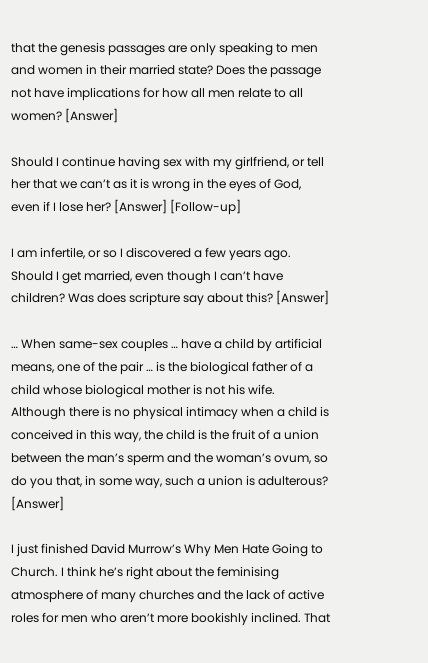that the genesis passages are only speaking to men and women in their married state? Does the passage not have implications for how all men relate to all women? [Answer]

Should I continue having sex with my girlfriend, or tell her that we can’t as it is wrong in the eyes of God, even if I lose her? [Answer] [Follow-up]

I am infertile, or so I discovered a few years ago. Should I get married, even though I can’t have children? Was does scripture say about this? [Answer]

… When same-sex couples … have a child by artificial means, one of the pair … is the biological father of a child whose biological mother is not his wife. Although there is no physical intimacy when a child is conceived in this way, the child is the fruit of a union between the man’s sperm and the woman’s ovum, so do you that, in some way, such a union is adulterous? [Answer]

I just finished David Murrow’s Why Men Hate Going to Church. I think he’s right about the feminising atmosphere of many churches and the lack of active roles for men who aren’t more bookishly inclined. That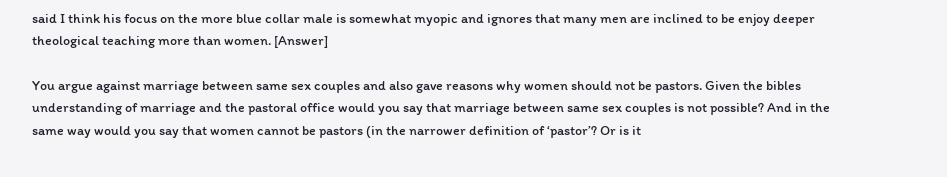said I think his focus on the more blue collar male is somewhat myopic and ignores that many men are inclined to be enjoy deeper theological teaching more than women. [Answer]

You argue against marriage between same sex couples and also gave reasons why women should not be pastors. Given the bibles understanding of marriage and the pastoral office would you say that marriage between same sex couples is not possible? And in the same way would you say that women cannot be pastors (in the narrower definition of ‘pastor’? Or is it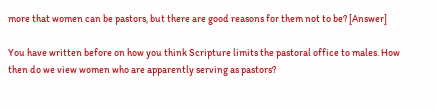more that women can be pastors, but there are good reasons for them not to be? [Answer]

You have written before on how you think Scripture limits the pastoral office to males. How then do we view women who are apparently serving as pastors?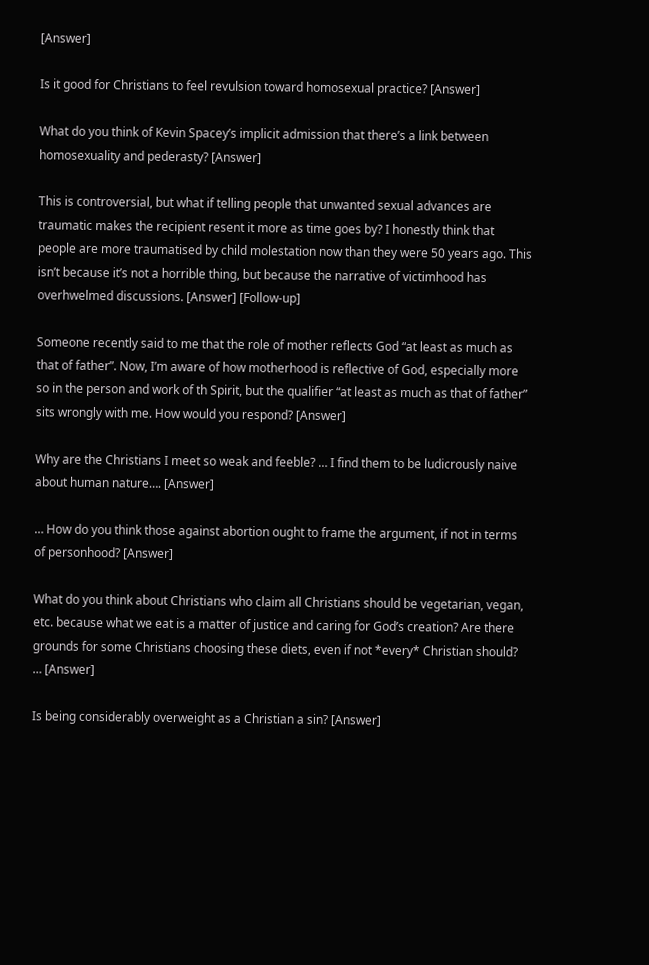[Answer]

Is it good for Christians to feel revulsion toward homosexual practice? [Answer]

What do you think of Kevin Spacey’s implicit admission that there’s a link between homosexuality and pederasty? [Answer]

This is controversial, but what if telling people that unwanted sexual advances are traumatic makes the recipient resent it more as time goes by? I honestly think that people are more traumatised by child molestation now than they were 50 years ago. This isn’t because it’s not a horrible thing, but because the narrative of victimhood has overhwelmed discussions. [Answer] [Follow-up]

Someone recently said to me that the role of mother reflects God “at least as much as that of father”. Now, I’m aware of how motherhood is reflective of God, especially more so in the person and work of th Spirit, but the qualifier “at least as much as that of father” sits wrongly with me. How would you respond? [Answer]

Why are the Christians I meet so weak and feeble? … I find them to be ludicrously naive about human nature…. [Answer]

… How do you think those against abortion ought to frame the argument, if not in terms of personhood? [Answer]

What do you think about Christians who claim all Christians should be vegetarian, vegan, etc. because what we eat is a matter of justice and caring for God’s creation? Are there grounds for some Christians choosing these diets, even if not *every* Christian should? … [Answer]

Is being considerably overweight as a Christian a sin? [Answer]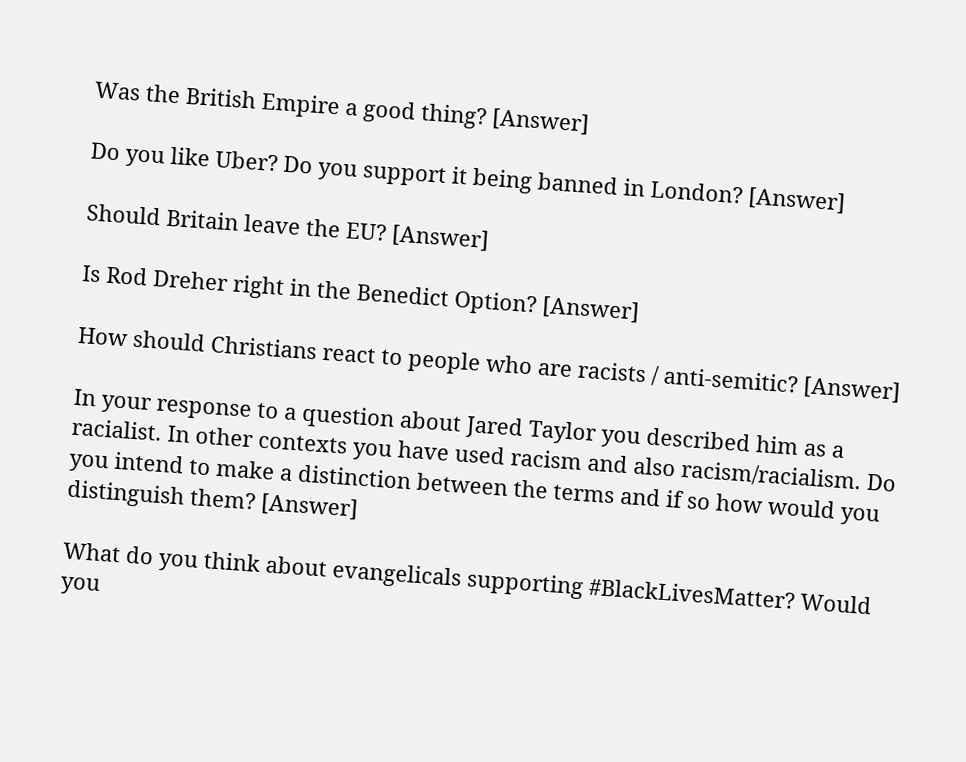Was the British Empire a good thing? [Answer]

Do you like Uber? Do you support it being banned in London? [Answer]

Should Britain leave the EU? [Answer]

Is Rod Dreher right in the Benedict Option? [Answer]

How should Christians react to people who are racists / anti-semitic? [Answer]

In your response to a question about Jared Taylor you described him as a racialist. In other contexts you have used racism and also racism/racialism. Do you intend to make a distinction between the terms and if so how would you distinguish them? [Answer]

What do you think about evangelicals supporting #BlackLivesMatter? Would you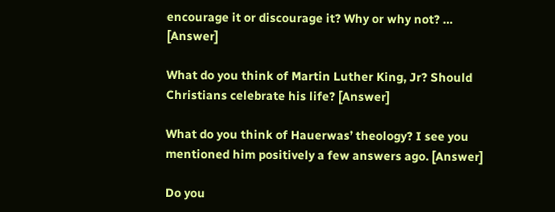encourage it or discourage it? Why or why not? … [Answer]

What do you think of Martin Luther King, Jr? Should Christians celebrate his life? [Answer]

What do you think of Hauerwas’ theology? I see you mentioned him positively a few answers ago. [Answer]

Do you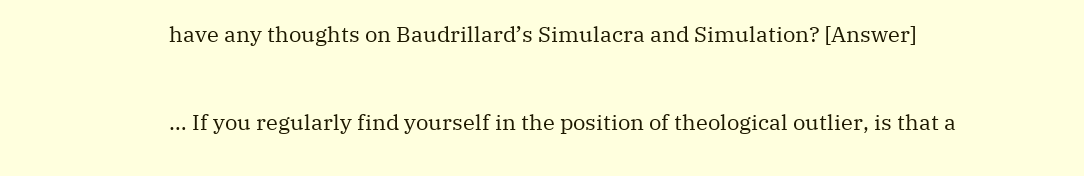have any thoughts on Baudrillard’s Simulacra and Simulation? [Answer]

… If you regularly find yourself in the position of theological outlier, is that a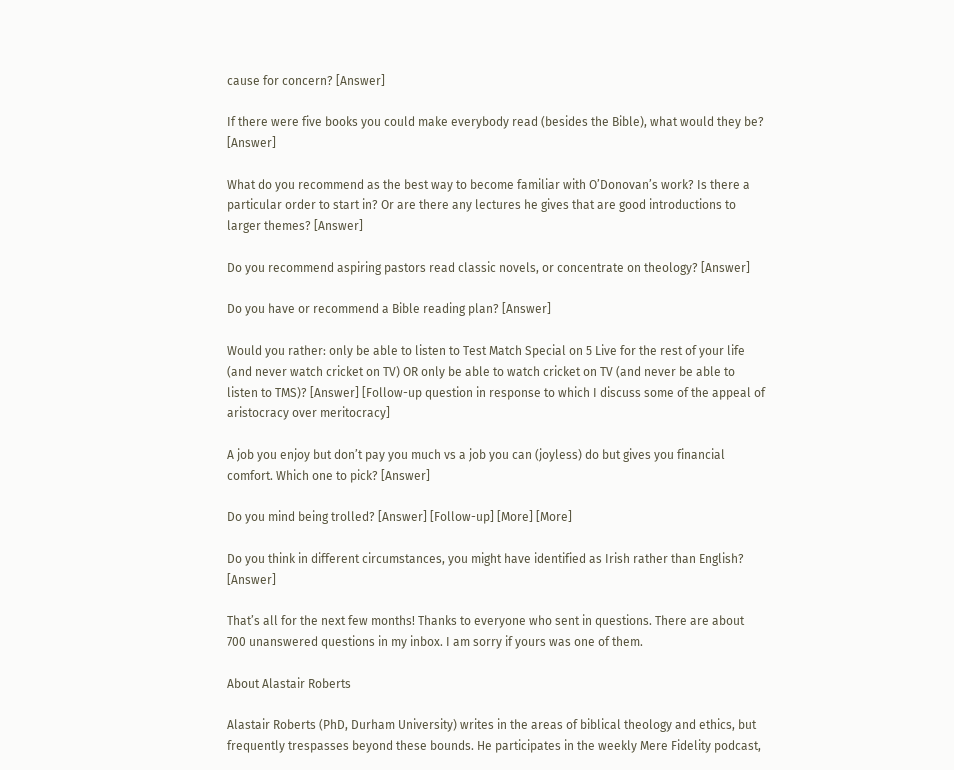cause for concern? [Answer]

If there were five books you could make everybody read (besides the Bible), what would they be? [Answer]

What do you recommend as the best way to become familiar with O’Donovan’s work? Is there a particular order to start in? Or are there any lectures he gives that are good introductions to larger themes? [Answer]

Do you recommend aspiring pastors read classic novels, or concentrate on theology? [Answer]

Do you have or recommend a Bible reading plan? [Answer]

Would you rather: only be able to listen to Test Match Special on 5 Live for the rest of your life (and never watch cricket on TV) OR only be able to watch cricket on TV (and never be able to listen to TMS)? [Answer] [Follow-up question in response to which I discuss some of the appeal of aristocracy over meritocracy]

A job you enjoy but don’t pay you much vs a job you can (joyless) do but gives you financial comfort. Which one to pick? [Answer]

Do you mind being trolled? [Answer] [Follow-up] [More] [More]

Do you think in different circumstances, you might have identified as Irish rather than English? [Answer]

That’s all for the next few months! Thanks to everyone who sent in questions. There are about 700 unanswered questions in my inbox. I am sorry if yours was one of them.

About Alastair Roberts

Alastair Roberts (PhD, Durham University) writes in the areas of biblical theology and ethics, but frequently trespasses beyond these bounds. He participates in the weekly Mere Fidelity podcast,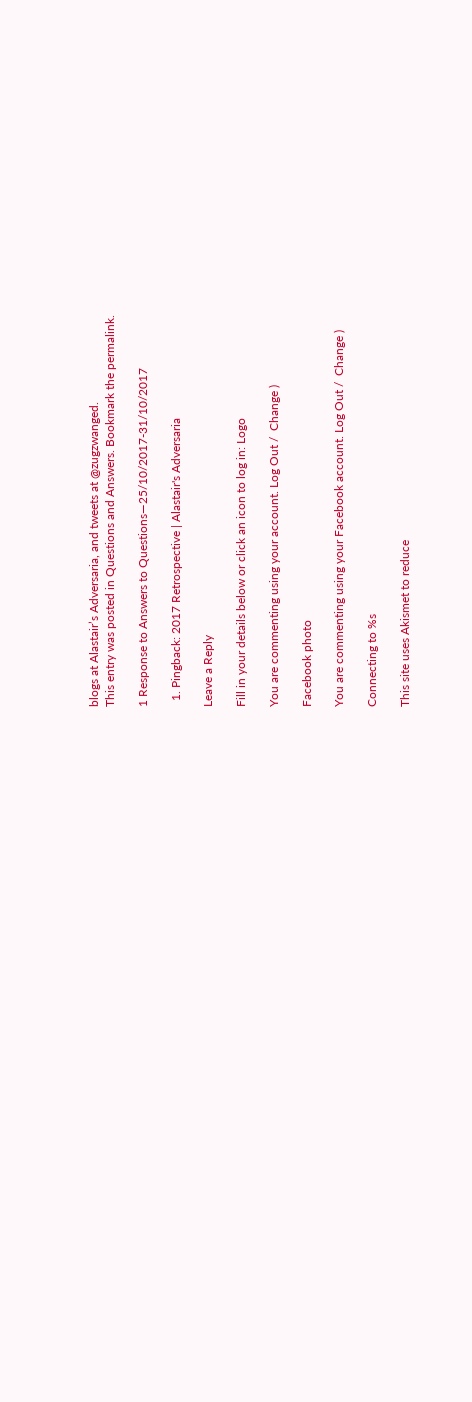blogs at Alastair’s Adversaria, and tweets at @zugzwanged.
This entry was posted in Questions and Answers. Bookmark the permalink.

1 Response to Answers to Questions—25/10/2017-31/10/2017

  1. Pingback: 2017 Retrospective | Alastair's Adversaria

Leave a Reply

Fill in your details below or click an icon to log in: Logo

You are commenting using your account. Log Out /  Change )

Facebook photo

You are commenting using your Facebook account. Log Out /  Change )

Connecting to %s

This site uses Akismet to reduce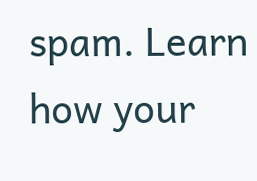spam. Learn how your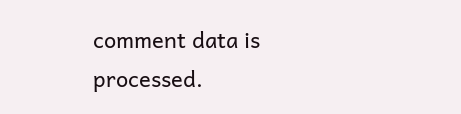comment data is processed.